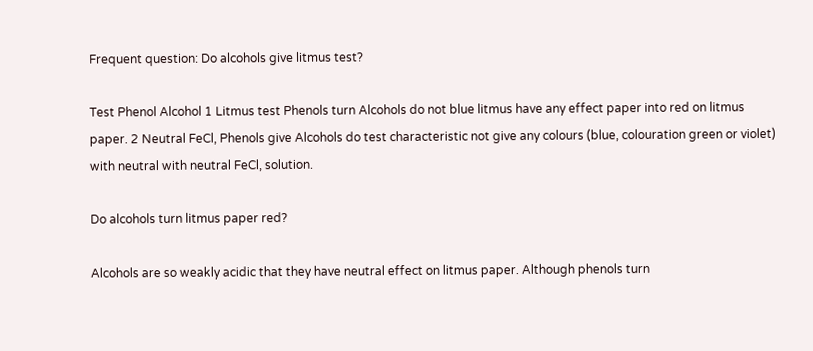Frequent question: Do alcohols give litmus test?

Test Phenol Alcohol 1 Litmus test Phenols turn Alcohols do not blue litmus have any effect paper into red on litmus paper. 2 Neutral FeCl, Phenols give Alcohols do test characteristic not give any colours (blue, colouration green or violet) with neutral with neutral FeCl, solution.

Do alcohols turn litmus paper red?

Alcohols are so weakly acidic that they have neutral effect on litmus paper. Although phenols turn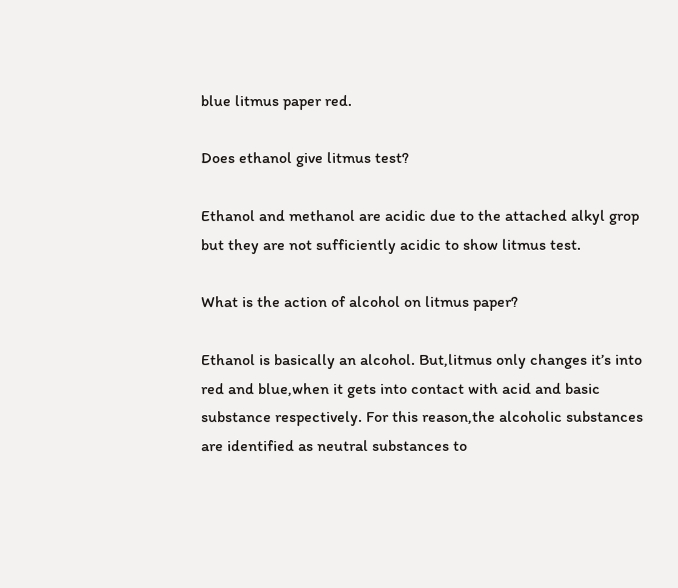blue litmus paper red.

Does ethanol give litmus test?

Ethanol and methanol are acidic due to the attached alkyl grop but they are not sufficiently acidic to show litmus test.

What is the action of alcohol on litmus paper?

Ethanol is basically an alcohol. But,litmus only changes it’s into red and blue,when it gets into contact with acid and basic substance respectively. For this reason,the alcoholic substances are identified as neutral substances to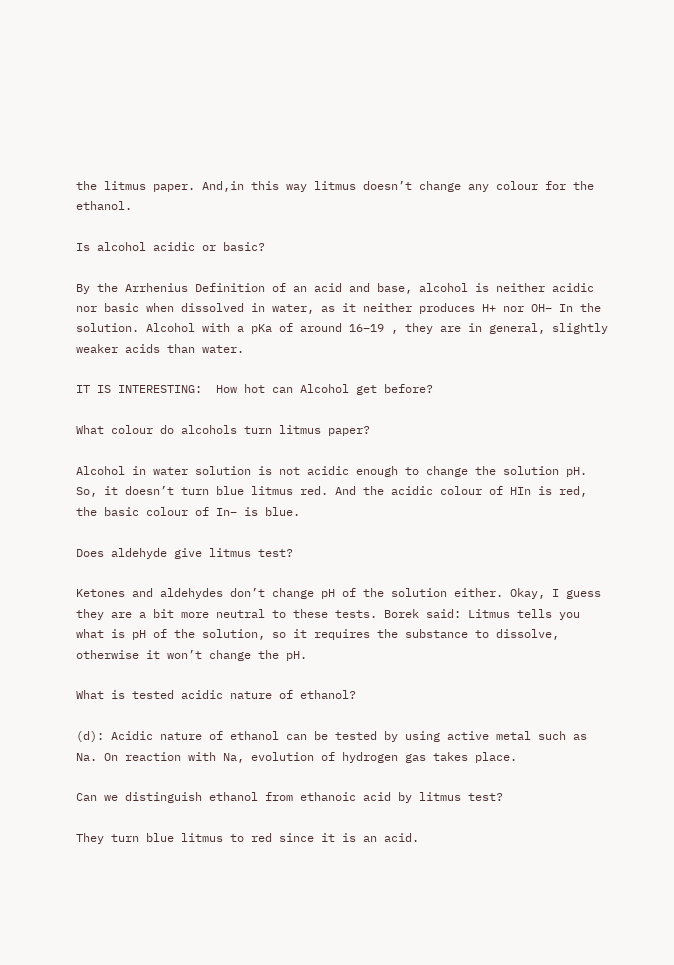the litmus paper. And,in this way litmus doesn’t change any colour for the ethanol.

Is alcohol acidic or basic?

By the Arrhenius Definition of an acid and base, alcohol is neither acidic nor basic when dissolved in water, as it neither produces H+ nor OH− In the solution. Alcohol with a pKa of around 16−19 , they are in general, slightly weaker acids than water.

IT IS INTERESTING:  How hot can Alcohol get before?

What colour do alcohols turn litmus paper?

Alcohol in water solution is not acidic enough to change the solution pH. So, it doesn’t turn blue litmus red. And the acidic colour of HIn is red, the basic colour of In− is blue.

Does aldehyde give litmus test?

Ketones and aldehydes don’t change pH of the solution either. Okay, I guess they are a bit more neutral to these tests. Borek said: Litmus tells you what is pH of the solution, so it requires the substance to dissolve, otherwise it won’t change the pH.

What is tested acidic nature of ethanol?

(d): Acidic nature of ethanol can be tested by using active metal such as Na. On reaction with Na, evolution of hydrogen gas takes place.

Can we distinguish ethanol from ethanoic acid by litmus test?

They turn blue litmus to red since it is an acid.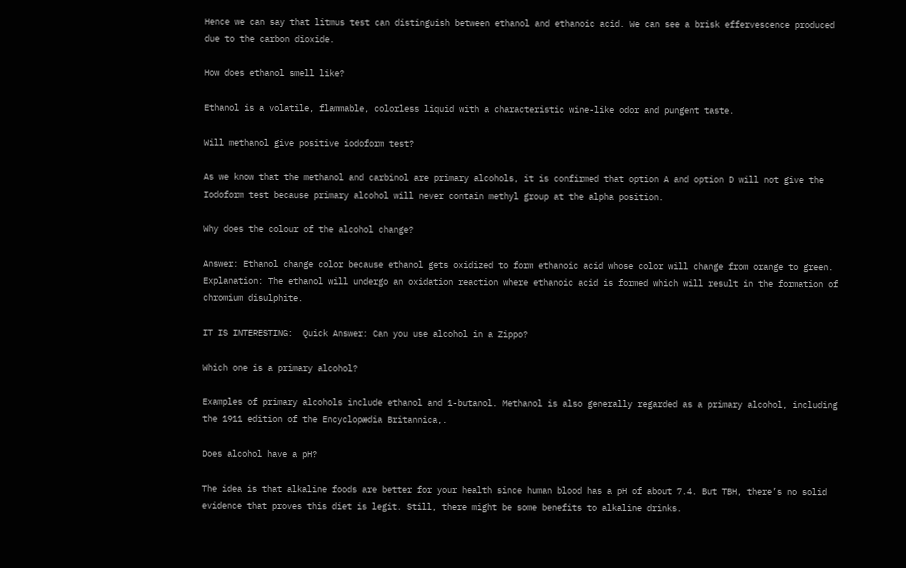Hence we can say that litmus test can distinguish between ethanol and ethanoic acid. We can see a brisk effervescence produced due to the carbon dioxide.

How does ethanol smell like?

Ethanol is a volatile, flammable, colorless liquid with a characteristic wine-like odor and pungent taste.

Will methanol give positive iodoform test?

As we know that the methanol and carbinol are primary alcohols, it is confirmed that option A and option D will not give the Iodoform test because primary alcohol will never contain methyl group at the alpha position.

Why does the colour of the alcohol change?

Answer: Ethanol change color because ethanol gets oxidized to form ethanoic acid whose color will change from orange to green. Explanation: The ethanol will undergo an oxidation reaction where ethanoic acid is formed which will result in the formation of chromium disulphite.

IT IS INTERESTING:  Quick Answer: Can you use alcohol in a Zippo?

Which one is a primary alcohol?

Examples of primary alcohols include ethanol and 1-butanol. Methanol is also generally regarded as a primary alcohol, including the 1911 edition of the Encyclopædia Britannica,.

Does alcohol have a pH?

The idea is that alkaline foods are better for your health since human blood has a pH of about 7.4. But TBH, there’s no solid evidence that proves this diet is legit. Still, there might be some benefits to alkaline drinks.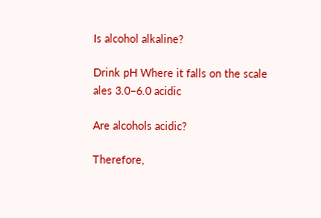Is alcohol alkaline?

Drink pH Where it falls on the scale
ales 3.0–6.0 acidic

Are alcohols acidic?

Therefore,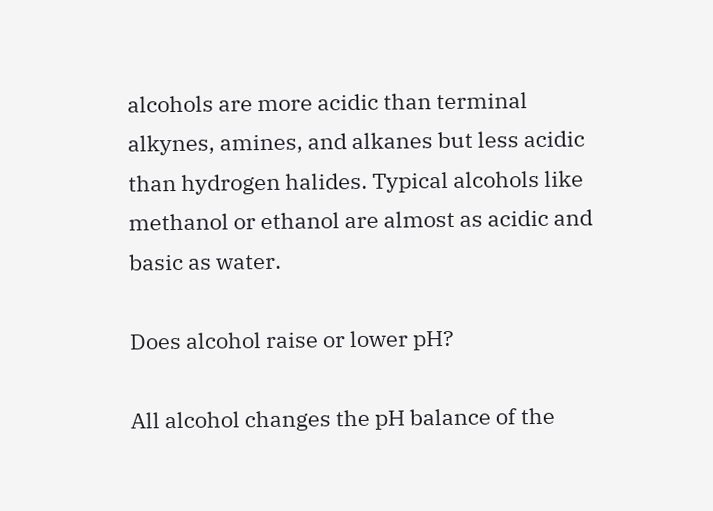alcohols are more acidic than terminal alkynes, amines, and alkanes but less acidic than hydrogen halides. Typical alcohols like methanol or ethanol are almost as acidic and basic as water.

Does alcohol raise or lower pH?

All alcohol changes the pH balance of the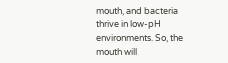mouth, and bacteria thrive in low-pH environments. So, the mouth will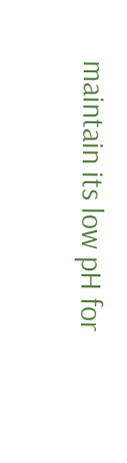maintain its low pH for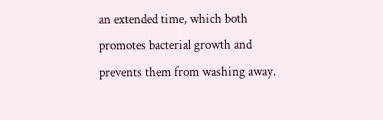an extended time, which both promotes bacterial growth and prevents them from washing away.